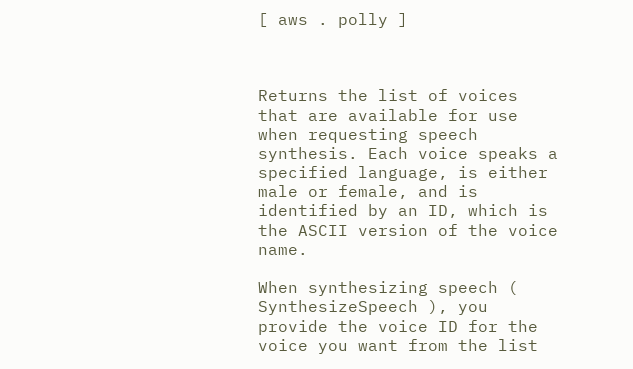[ aws . polly ]



Returns the list of voices that are available for use when requesting speech synthesis. Each voice speaks a specified language, is either male or female, and is identified by an ID, which is the ASCII version of the voice name.

When synthesizing speech ( SynthesizeSpeech ), you provide the voice ID for the voice you want from the list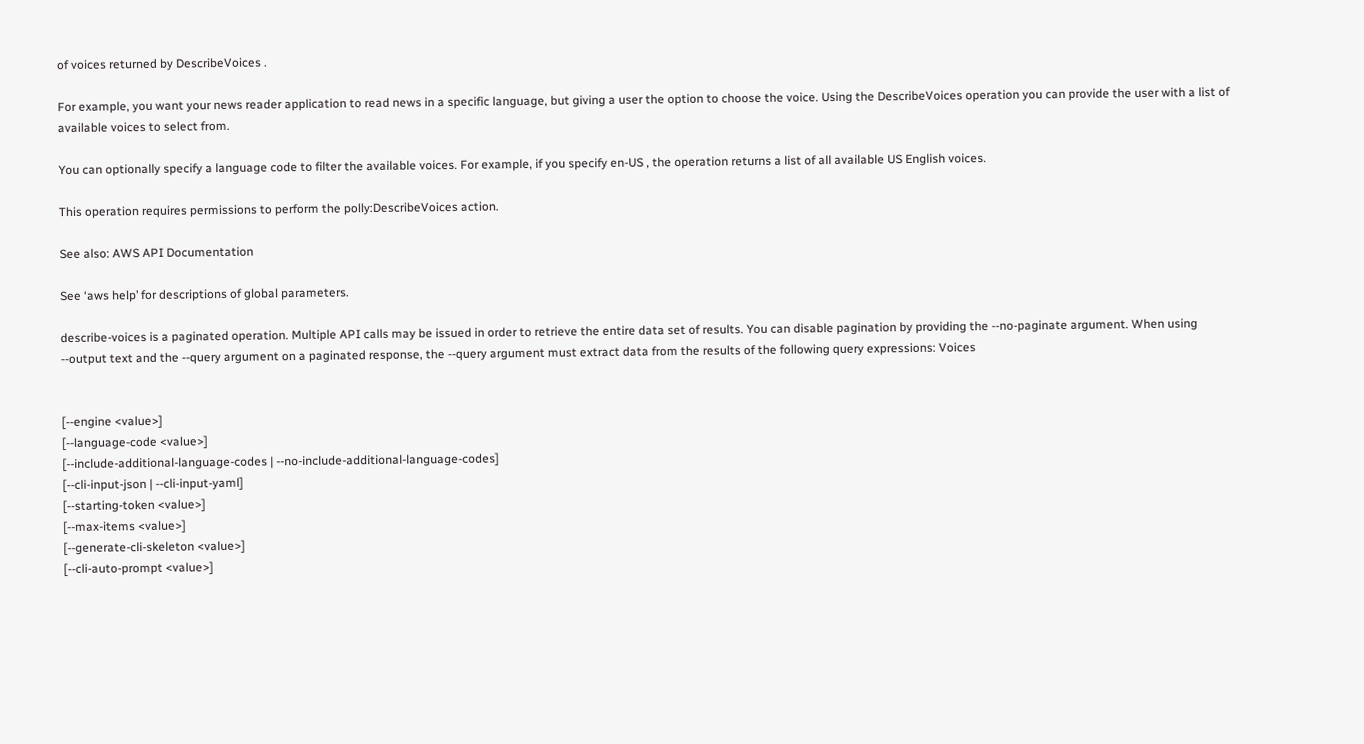of voices returned by DescribeVoices .

For example, you want your news reader application to read news in a specific language, but giving a user the option to choose the voice. Using the DescribeVoices operation you can provide the user with a list of available voices to select from.

You can optionally specify a language code to filter the available voices. For example, if you specify en-US , the operation returns a list of all available US English voices.

This operation requires permissions to perform the polly:DescribeVoices action.

See also: AWS API Documentation

See ‘aws help’ for descriptions of global parameters.

describe-voices is a paginated operation. Multiple API calls may be issued in order to retrieve the entire data set of results. You can disable pagination by providing the --no-paginate argument. When using --output text and the --query argument on a paginated response, the --query argument must extract data from the results of the following query expressions: Voices


[--engine <value>]
[--language-code <value>]
[--include-additional-language-codes | --no-include-additional-language-codes]
[--cli-input-json | --cli-input-yaml]
[--starting-token <value>]
[--max-items <value>]
[--generate-cli-skeleton <value>]
[--cli-auto-prompt <value>]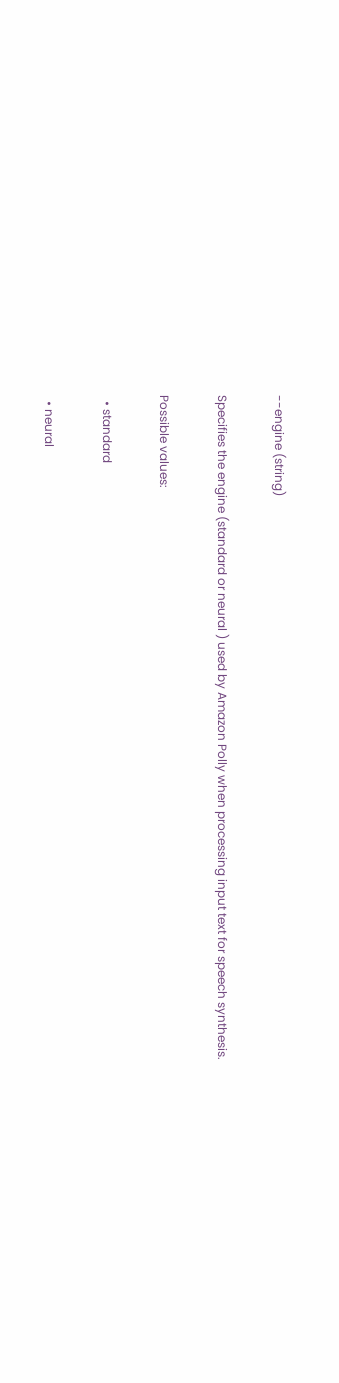--engine (string)

Specifies the engine (standard or neural ) used by Amazon Polly when processing input text for speech synthesis.

Possible values:

  • standard

  • neural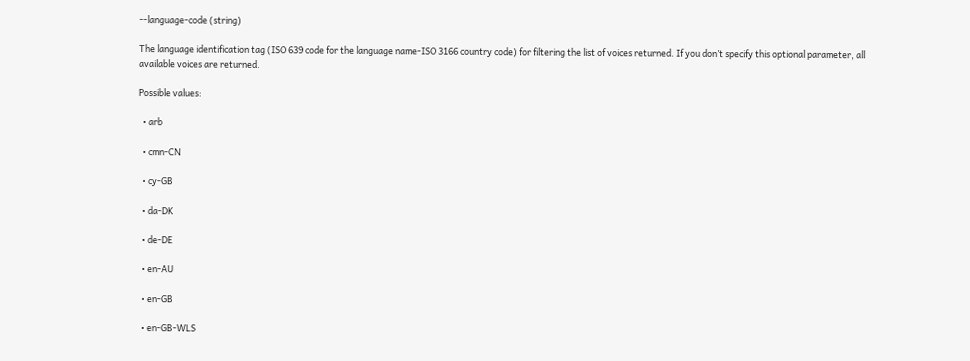--language-code (string)

The language identification tag (ISO 639 code for the language name-ISO 3166 country code) for filtering the list of voices returned. If you don’t specify this optional parameter, all available voices are returned.

Possible values:

  • arb

  • cmn-CN

  • cy-GB

  • da-DK

  • de-DE

  • en-AU

  • en-GB

  • en-GB-WLS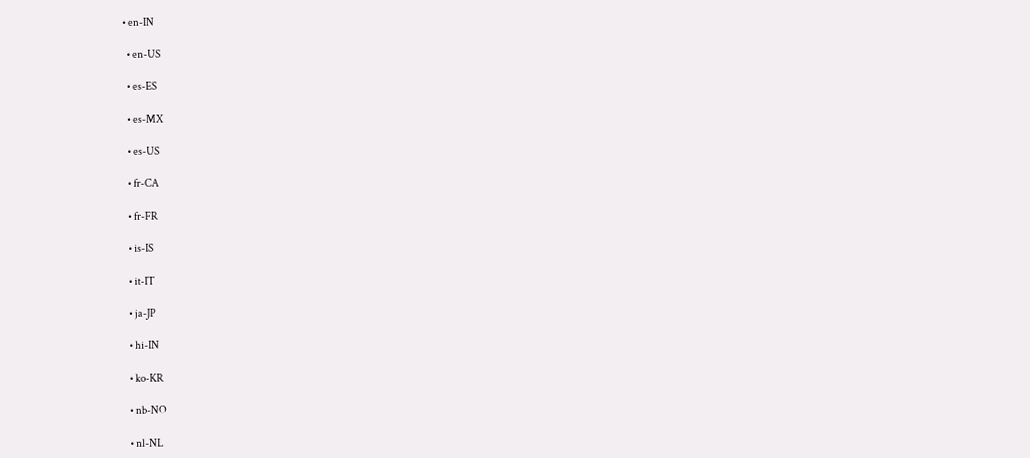• en-IN

  • en-US

  • es-ES

  • es-MX

  • es-US

  • fr-CA

  • fr-FR

  • is-IS

  • it-IT

  • ja-JP

  • hi-IN

  • ko-KR

  • nb-NO

  • nl-NL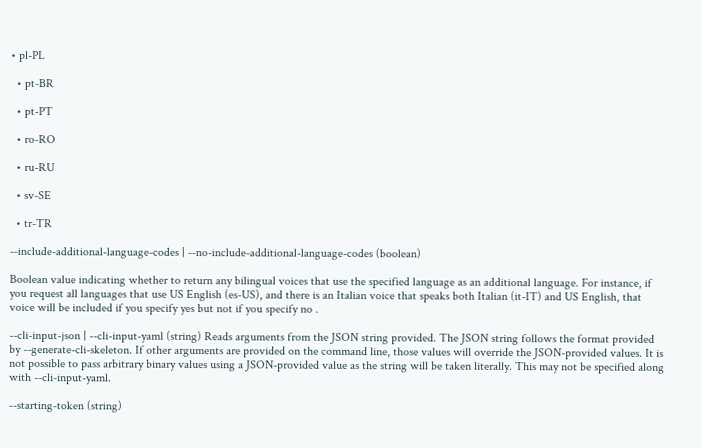• pl-PL

  • pt-BR

  • pt-PT

  • ro-RO

  • ru-RU

  • sv-SE

  • tr-TR

--include-additional-language-codes | --no-include-additional-language-codes (boolean)

Boolean value indicating whether to return any bilingual voices that use the specified language as an additional language. For instance, if you request all languages that use US English (es-US), and there is an Italian voice that speaks both Italian (it-IT) and US English, that voice will be included if you specify yes but not if you specify no .

--cli-input-json | --cli-input-yaml (string) Reads arguments from the JSON string provided. The JSON string follows the format provided by --generate-cli-skeleton. If other arguments are provided on the command line, those values will override the JSON-provided values. It is not possible to pass arbitrary binary values using a JSON-provided value as the string will be taken literally. This may not be specified along with --cli-input-yaml.

--starting-token (string)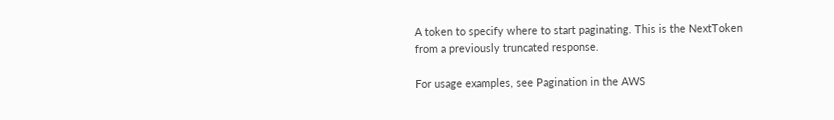A token to specify where to start paginating. This is the NextToken from a previously truncated response.

For usage examples, see Pagination in the AWS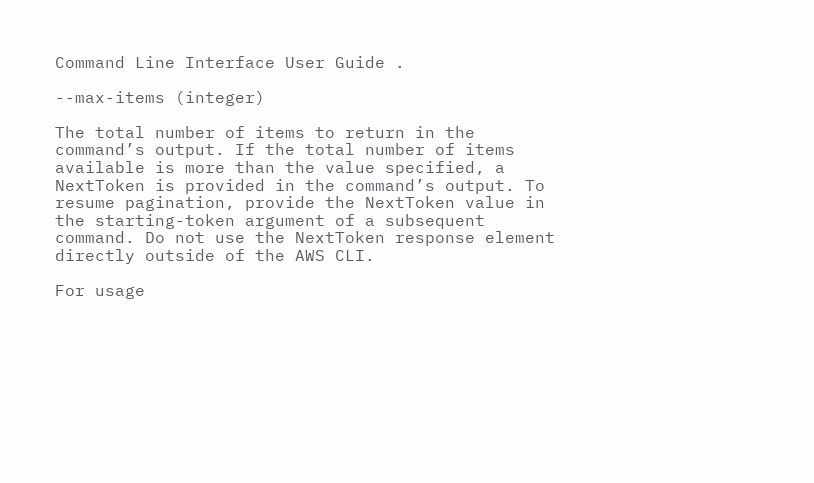Command Line Interface User Guide .

--max-items (integer)

The total number of items to return in the command’s output. If the total number of items available is more than the value specified, a NextToken is provided in the command’s output. To resume pagination, provide the NextToken value in the starting-token argument of a subsequent command. Do not use the NextToken response element directly outside of the AWS CLI.

For usage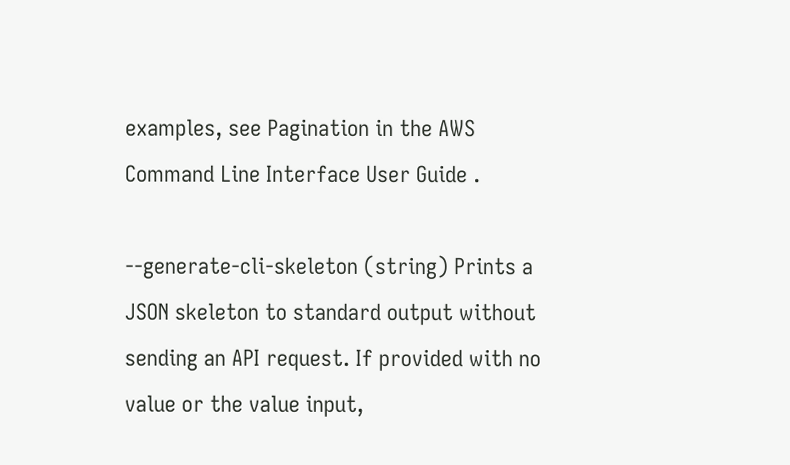examples, see Pagination in the AWS Command Line Interface User Guide .

--generate-cli-skeleton (string) Prints a JSON skeleton to standard output without sending an API request. If provided with no value or the value input,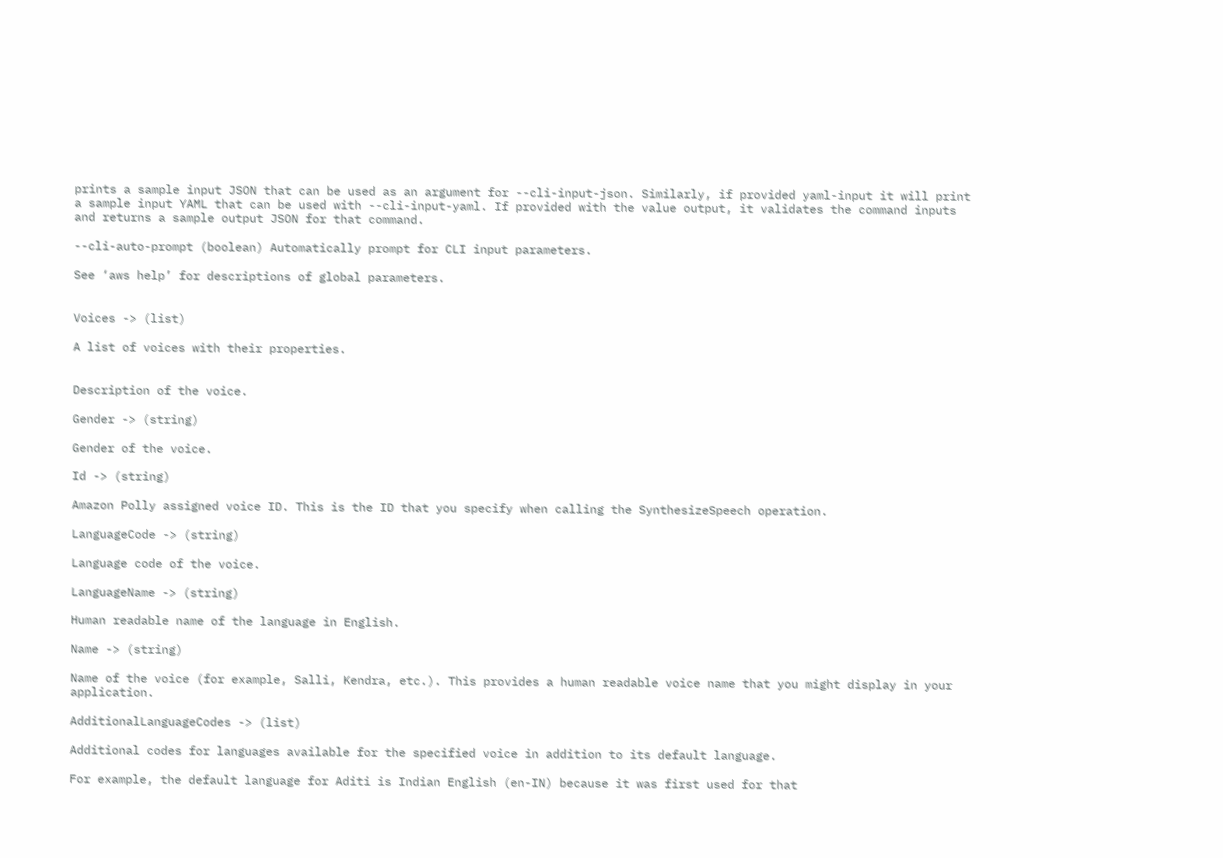prints a sample input JSON that can be used as an argument for --cli-input-json. Similarly, if provided yaml-input it will print a sample input YAML that can be used with --cli-input-yaml. If provided with the value output, it validates the command inputs and returns a sample output JSON for that command.

--cli-auto-prompt (boolean) Automatically prompt for CLI input parameters.

See ‘aws help’ for descriptions of global parameters.


Voices -> (list)

A list of voices with their properties.


Description of the voice.

Gender -> (string)

Gender of the voice.

Id -> (string)

Amazon Polly assigned voice ID. This is the ID that you specify when calling the SynthesizeSpeech operation.

LanguageCode -> (string)

Language code of the voice.

LanguageName -> (string)

Human readable name of the language in English.

Name -> (string)

Name of the voice (for example, Salli, Kendra, etc.). This provides a human readable voice name that you might display in your application.

AdditionalLanguageCodes -> (list)

Additional codes for languages available for the specified voice in addition to its default language.

For example, the default language for Aditi is Indian English (en-IN) because it was first used for that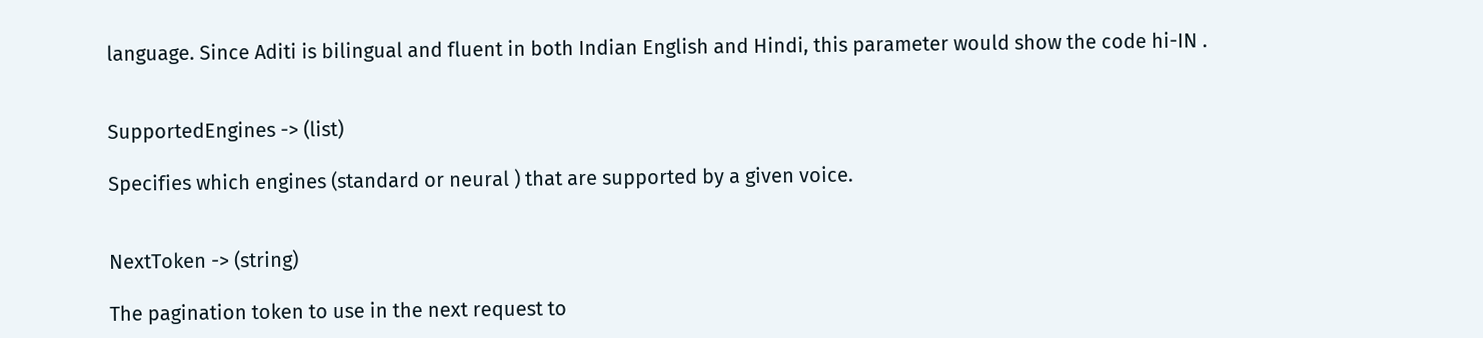language. Since Aditi is bilingual and fluent in both Indian English and Hindi, this parameter would show the code hi-IN .


SupportedEngines -> (list)

Specifies which engines (standard or neural ) that are supported by a given voice.


NextToken -> (string)

The pagination token to use in the next request to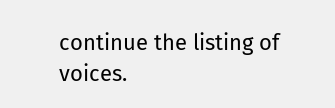continue the listing of voices.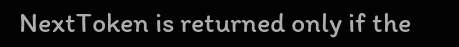NextToken is returned only if the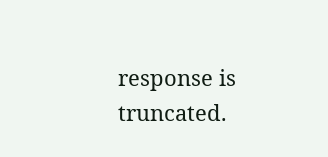response is truncated.